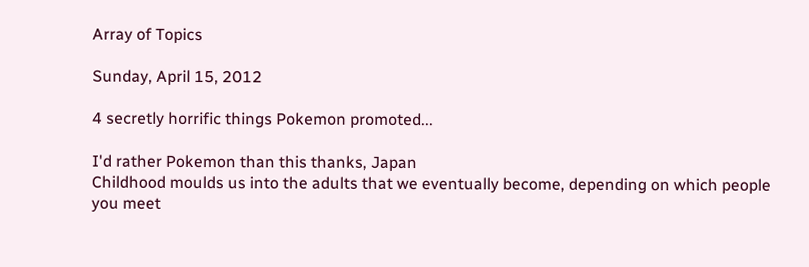Array of Topics

Sunday, April 15, 2012

4 secretly horrific things Pokemon promoted...

I'd rather Pokemon than this thanks, Japan
Childhood moulds us into the adults that we eventually become, depending on which people you meet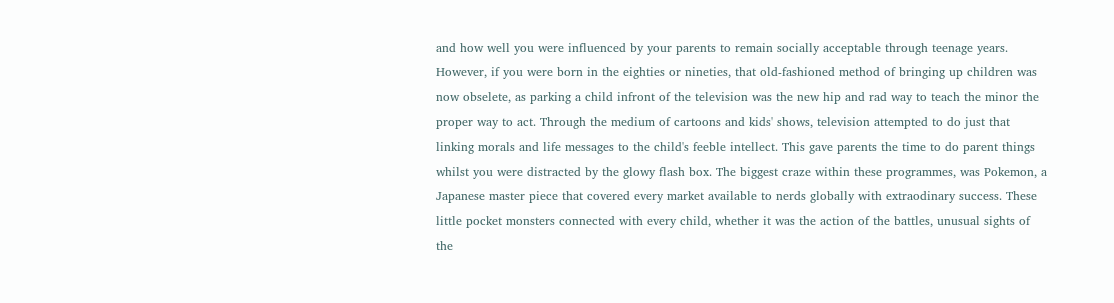and how well you were influenced by your parents to remain socially acceptable through teenage years. However, if you were born in the eighties or nineties, that old-fashioned method of bringing up children was now obselete, as parking a child infront of the television was the new hip and rad way to teach the minor the proper way to act. Through the medium of cartoons and kids' shows, television attempted to do just that linking morals and life messages to the child's feeble intellect. This gave parents the time to do parent things whilst you were distracted by the glowy flash box. The biggest craze within these programmes, was Pokemon, a Japanese master piece that covered every market available to nerds globally with extraodinary success. These little pocket monsters connected with every child, whether it was the action of the battles, unusual sights of the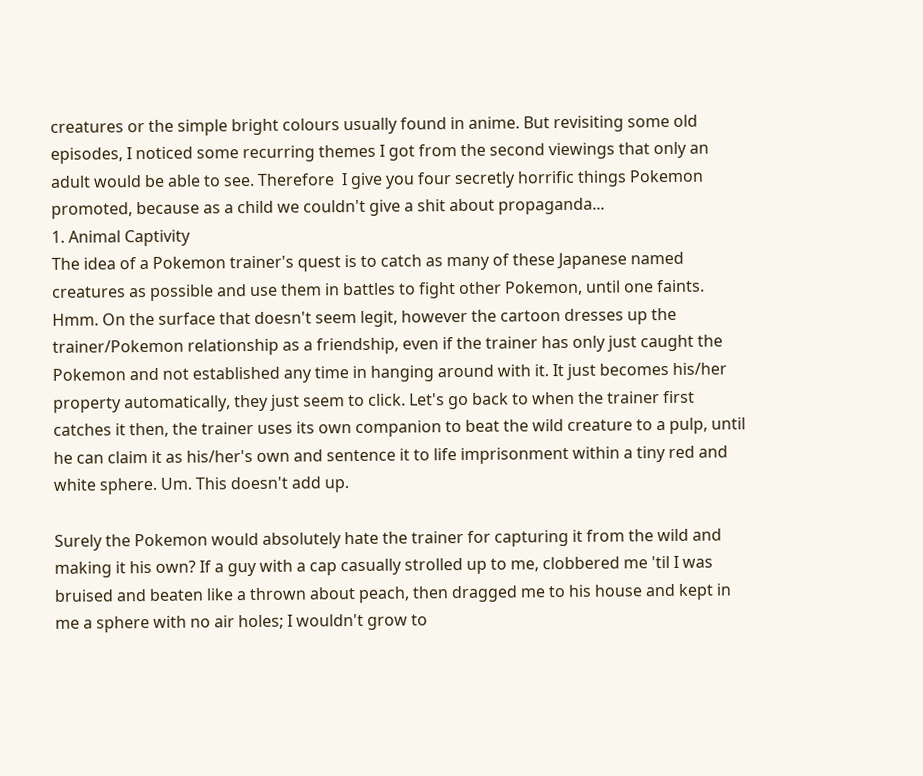creatures or the simple bright colours usually found in anime. But revisiting some old episodes, I noticed some recurring themes I got from the second viewings that only an adult would be able to see. Therefore  I give you four secretly horrific things Pokemon promoted, because as a child we couldn't give a shit about propaganda...
1. Animal Captivity
The idea of a Pokemon trainer's quest is to catch as many of these Japanese named creatures as possible and use them in battles to fight other Pokemon, until one faints. Hmm. On the surface that doesn't seem legit, however the cartoon dresses up the trainer/Pokemon relationship as a friendship, even if the trainer has only just caught the Pokemon and not established any time in hanging around with it. It just becomes his/her property automatically, they just seem to click. Let's go back to when the trainer first catches it then, the trainer uses its own companion to beat the wild creature to a pulp, until he can claim it as his/her's own and sentence it to life imprisonment within a tiny red and white sphere. Um. This doesn't add up.

Surely the Pokemon would absolutely hate the trainer for capturing it from the wild and making it his own? If a guy with a cap casually strolled up to me, clobbered me 'til I was bruised and beaten like a thrown about peach, then dragged me to his house and kept in me a sphere with no air holes; I wouldn't grow to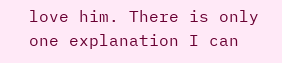love him. There is only one explanation I can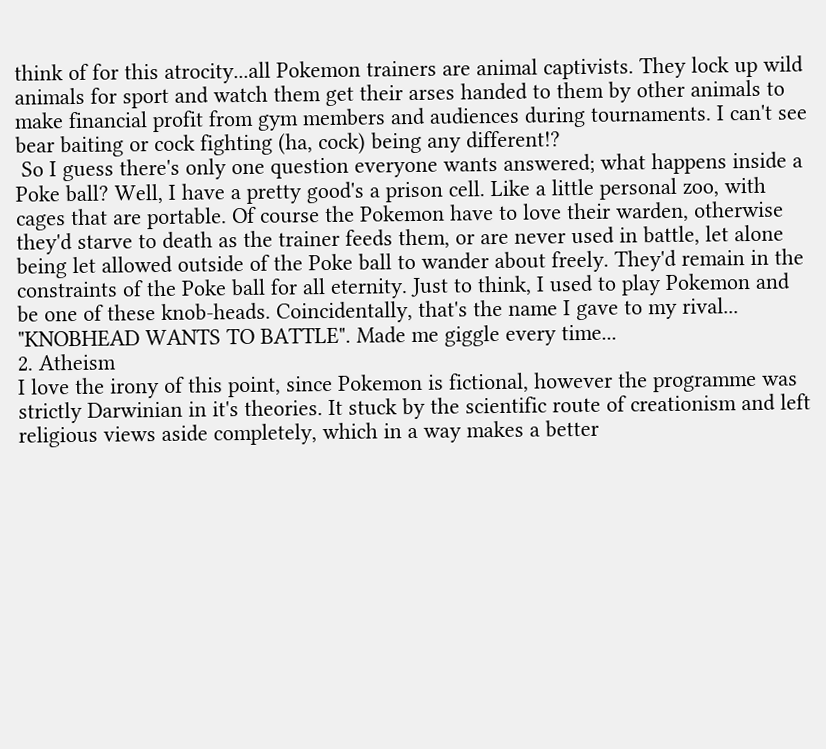think of for this atrocity...all Pokemon trainers are animal captivists. They lock up wild animals for sport and watch them get their arses handed to them by other animals to make financial profit from gym members and audiences during tournaments. I can't see bear baiting or cock fighting (ha, cock) being any different!?
 So I guess there's only one question everyone wants answered; what happens inside a Poke ball? Well, I have a pretty good's a prison cell. Like a little personal zoo, with cages that are portable. Of course the Pokemon have to love their warden, otherwise they'd starve to death as the trainer feeds them, or are never used in battle, let alone being let allowed outside of the Poke ball to wander about freely. They'd remain in the constraints of the Poke ball for all eternity. Just to think, I used to play Pokemon and be one of these knob-heads. Coincidentally, that's the name I gave to my rival... "KNOBHEAD WANTS TO BATTLE". Made me giggle every time...
2. Atheism
I love the irony of this point, since Pokemon is fictional, however the programme was strictly Darwinian in it's theories. It stuck by the scientific route of creationism and left religious views aside completely, which in a way makes a better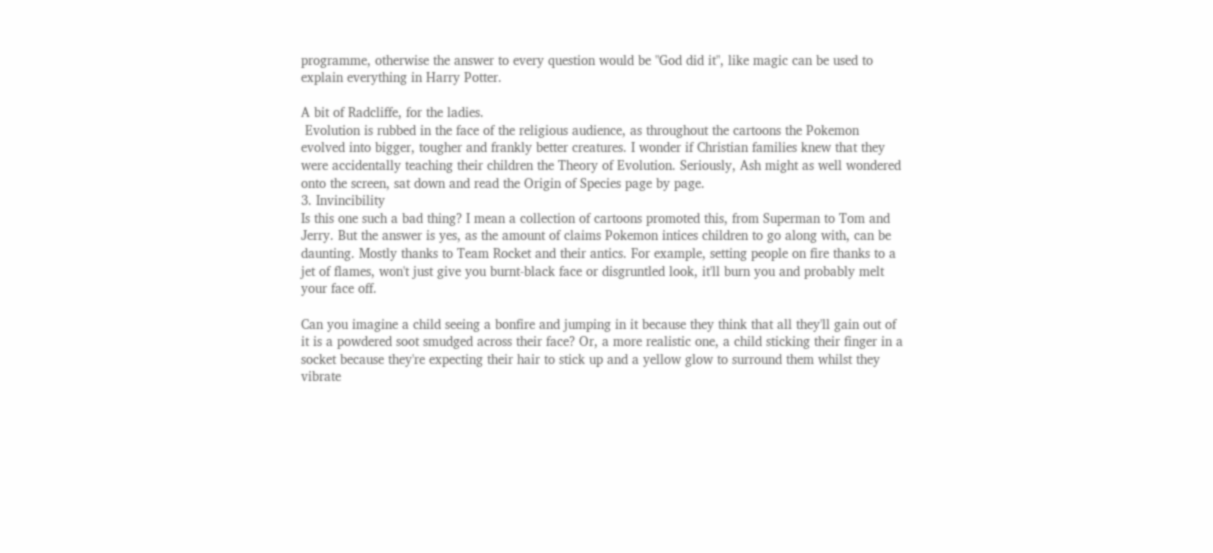programme, otherwise the answer to every question would be "God did it", like magic can be used to explain everything in Harry Potter.

A bit of Radcliffe, for the ladies.
 Evolution is rubbed in the face of the religious audience, as throughout the cartoons the Pokemon evolved into bigger, tougher and frankly better creatures. I wonder if Christian families knew that they were accidentally teaching their children the Theory of Evolution. Seriously, Ash might as well wondered onto the screen, sat down and read the Origin of Species page by page.
3. Invincibility
Is this one such a bad thing? I mean a collection of cartoons promoted this, from Superman to Tom and Jerry. But the answer is yes, as the amount of claims Pokemon intices children to go along with, can be daunting. Mostly thanks to Team Rocket and their antics. For example, setting people on fire thanks to a jet of flames, won't just give you burnt-black face or disgruntled look, it'll burn you and probably melt your face off.

Can you imagine a child seeing a bonfire and jumping in it because they think that all they'll gain out of it is a powdered soot smudged across their face? Or, a more realistic one, a child sticking their finger in a socket because they're expecting their hair to stick up and a yellow glow to surround them whilst they vibrate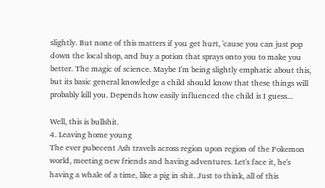slightly. But none of this matters if you get hurt, 'cause you can just pop down the local shop, and buy a potion that sprays onto you to make you better. The magic of science. Maybe I'm being slightly emphatic about this, but its basic general knowledge a child should know that these things will probably kill you. Depends how easily influenced the child is I guess...

Well, this is bullshit.
4. Leaving home young
The ever pubecent Ash travels across region upon region of the Pokemon world, meeting new friends and having adventures. Let's face it, he's having a whale of a time, like a pig in shit. Just to think, all of this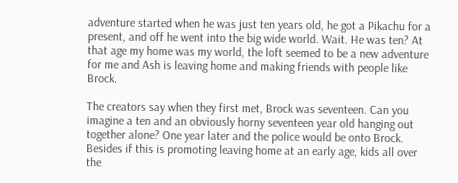adventure started when he was just ten years old, he got a Pikachu for a present, and off he went into the big wide world. Wait. He was ten? At that age my home was my world, the loft seemed to be a new adventure for me and Ash is leaving home and making friends with people like Brock.

The creators say when they first met, Brock was seventeen. Can you imagine a ten and an obviously horny seventeen year old hanging out together alone? One year later and the police would be onto Brock. Besides if this is promoting leaving home at an early age, kids all over the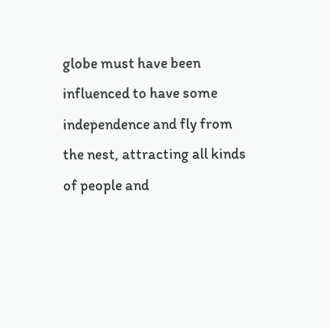globe must have been influenced to have some independence and fly from the nest, attracting all kinds of people and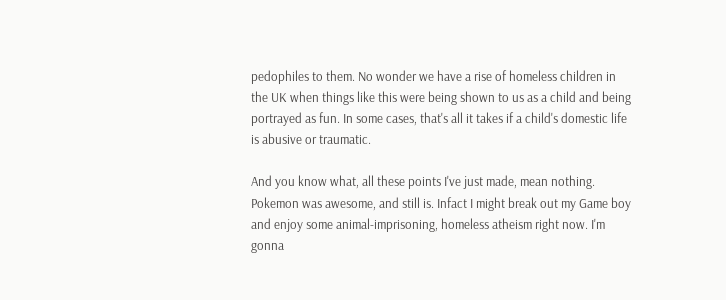pedophiles to them. No wonder we have a rise of homeless children in the UK when things like this were being shown to us as a child and being portrayed as fun. In some cases, that's all it takes if a child's domestic life is abusive or traumatic.

And you know what, all these points I've just made, mean nothing. Pokemon was awesome, and still is. Infact I might break out my Game boy and enjoy some animal-imprisoning, homeless atheism right now. I'm gonna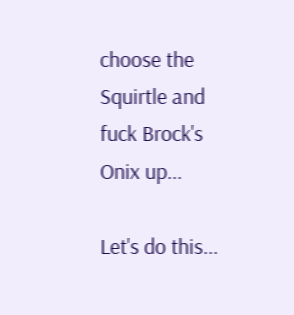choose the Squirtle and fuck Brock's Onix up...

Let's do this...